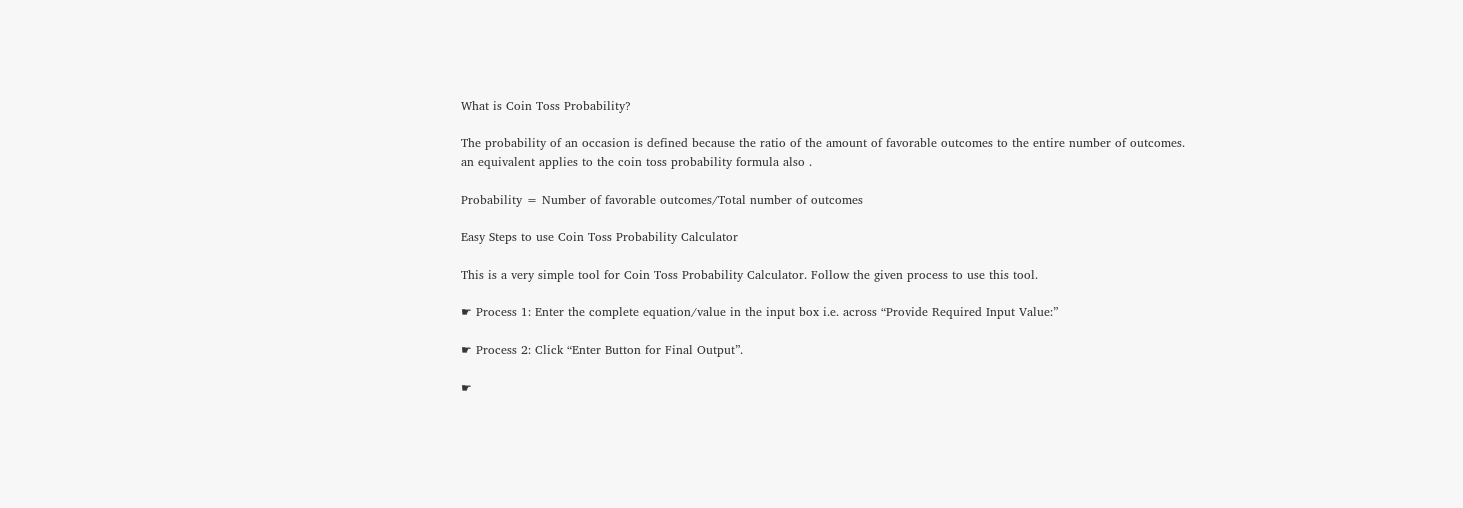What is Coin Toss Probability?

The probability of an occasion is defined because the ratio of the amount of favorable outcomes to the entire number of outcomes. an equivalent applies to the coin toss probability formula also .

Probability = Number of favorable outcomes/Total number of outcomes

Easy Steps to use Coin Toss Probability Calculator

This is a very simple tool for Coin Toss Probability Calculator. Follow the given process to use this tool.

☛ Process 1: Enter the complete equation/value in the input box i.e. across “Provide Required Input Value:”

☛ Process 2: Click “Enter Button for Final Output”.

☛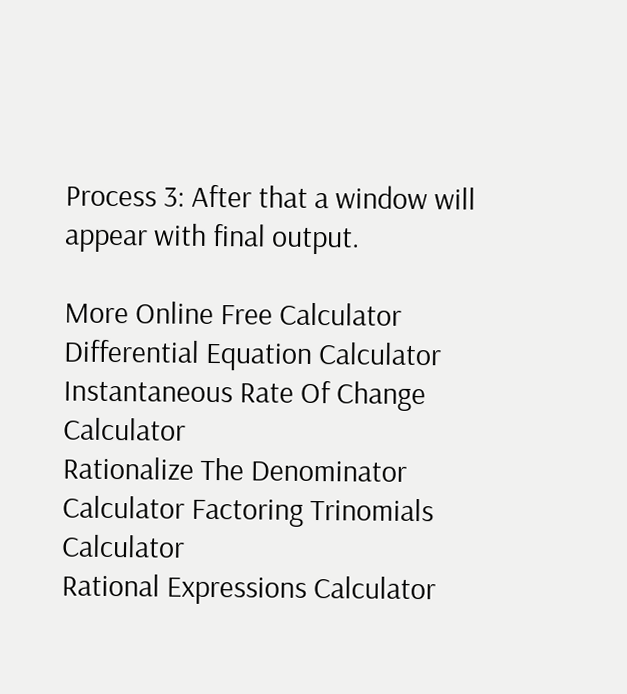Process 3: After that a window will appear with final output.

More Online Free Calculator
Differential Equation Calculator Instantaneous Rate Of Change Calculator
Rationalize The Denominator Calculator Factoring Trinomials Calculator
Rational Expressions Calculator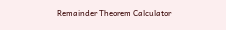Remainder Theorem Calculator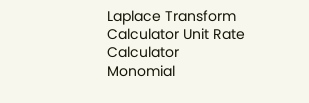Laplace Transform Calculator Unit Rate Calculator
Monomial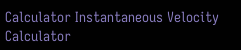Calculator Instantaneous Velocity Calculator